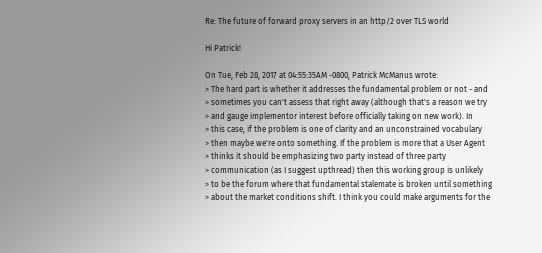Re: The future of forward proxy servers in an http/2 over TLS world

Hi Patrick!

On Tue, Feb 28, 2017 at 04:55:35AM -0800, Patrick McManus wrote:
> The hard part is whether it addresses the fundamental problem or not - and
> sometimes you can't assess that right away (although that's a reason we try
> and gauge implementor interest before officially taking on new work). In
> this case, if the problem is one of clarity and an unconstrained vocabulary
> then maybe we're onto something. If the problem is more that a User Agent
> thinks it should be emphasizing two party instead of three party
> communication (as I suggest upthread) then this working group is unlikely
> to be the forum where that fundamental stalemate is broken until something
> about the market conditions shift. I think you could make arguments for the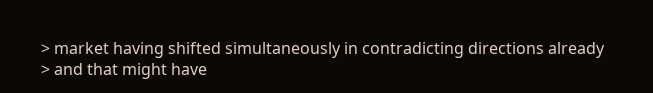> market having shifted simultaneously in contradicting directions already
> and that might have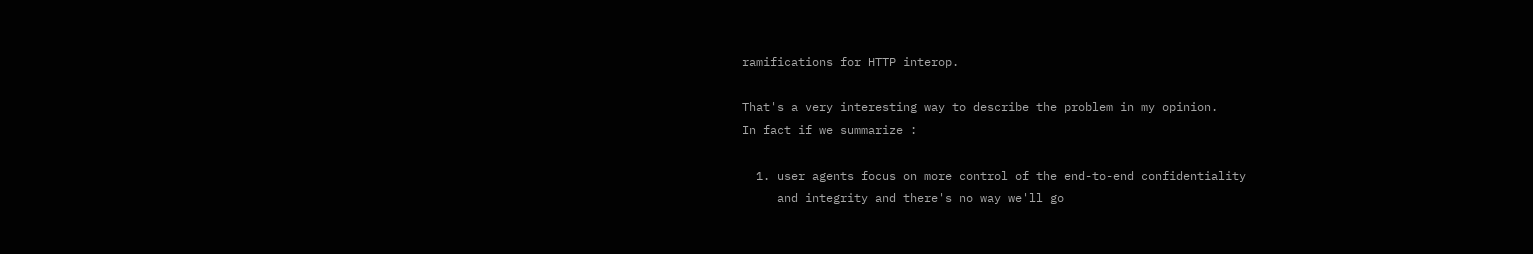ramifications for HTTP interop.

That's a very interesting way to describe the problem in my opinion.
In fact if we summarize :

  1. user agents focus on more control of the end-to-end confidentiality
     and integrity and there's no way we'll go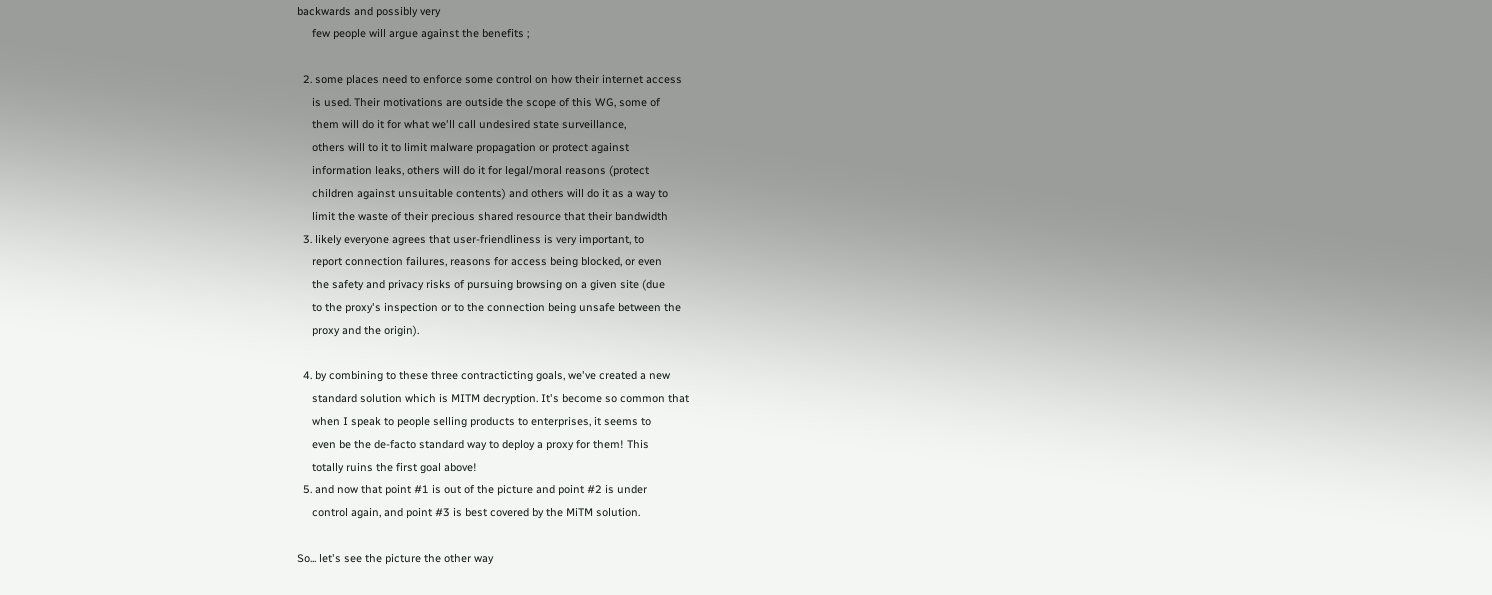backwards and possibly very
     few people will argue against the benefits ;

  2. some places need to enforce some control on how their internet access
     is used. Their motivations are outside the scope of this WG, some of
     them will do it for what we'll call undesired state surveillance,
     others will to it to limit malware propagation or protect against
     information leaks, others will do it for legal/moral reasons (protect
     children against unsuitable contents) and others will do it as a way to
     limit the waste of their precious shared resource that their bandwidth
  3. likely everyone agrees that user-friendliness is very important, to
     report connection failures, reasons for access being blocked, or even
     the safety and privacy risks of pursuing browsing on a given site (due
     to the proxy's inspection or to the connection being unsafe between the
     proxy and the origin).

  4. by combining to these three contracticting goals, we've created a new
     standard solution which is MITM decryption. It's become so common that
     when I speak to people selling products to enterprises, it seems to
     even be the de-facto standard way to deploy a proxy for them! This
     totally ruins the first goal above!
  5. and now that point #1 is out of the picture and point #2 is under
     control again, and point #3 is best covered by the MiTM solution.

So... let's see the picture the other way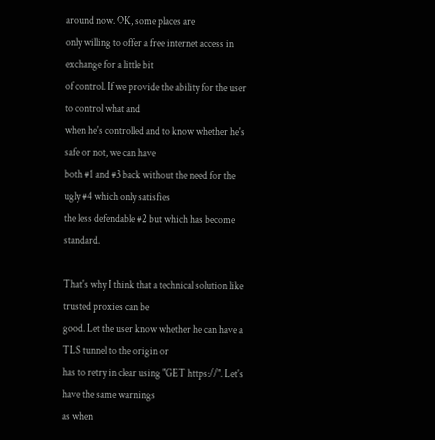around now. OK, some places are
only willing to offer a free internet access in exchange for a little bit
of control. If we provide the ability for the user to control what and
when he's controlled and to know whether he's safe or not, we can have
both #1 and #3 back without the need for the ugly #4 which only satisfies
the less defendable #2 but which has become standard.

That's why I think that a technical solution like trusted proxies can be
good. Let the user know whether he can have a TLS tunnel to the origin or
has to retry in clear using "GET https://". Let's have the same warnings
as when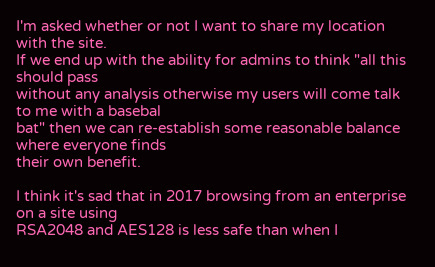I'm asked whether or not I want to share my location with the site.
If we end up with the ability for admins to think "all this should pass
without any analysis otherwise my users will come talk to me with a basebal
bat" then we can re-establish some reasonable balance where everyone finds
their own benefit.

I think it's sad that in 2017 browsing from an enterprise on a site using
RSA2048 and AES128 is less safe than when I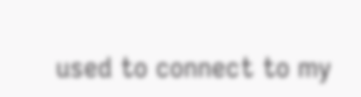used to connect to my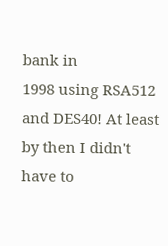bank in
1998 using RSA512 and DES40! At least by then I didn't have to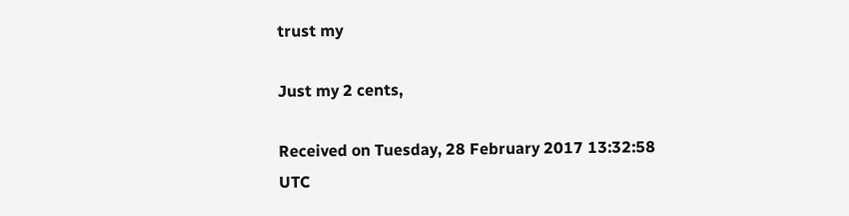trust my

Just my 2 cents,

Received on Tuesday, 28 February 2017 13:32:58 UTC